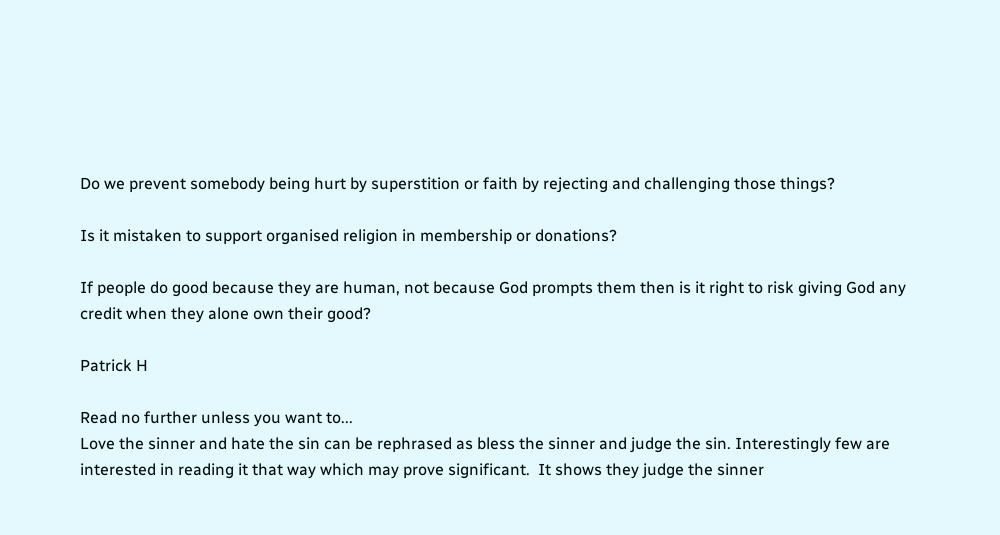Do we prevent somebody being hurt by superstition or faith by rejecting and challenging those things?

Is it mistaken to support organised religion in membership or donations?

If people do good because they are human, not because God prompts them then is it right to risk giving God any credit when they alone own their good?

Patrick H

Read no further unless you want to...
Love the sinner and hate the sin can be rephrased as bless the sinner and judge the sin. Interestingly few are interested in reading it that way which may prove significant.  It shows they judge the sinner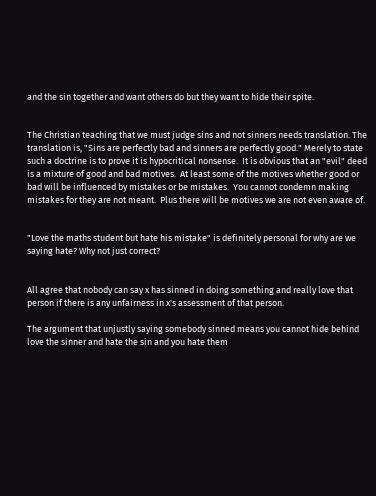and the sin together and want others do but they want to hide their spite.


The Christian teaching that we must judge sins and not sinners needs translation. The translation is, "Sins are perfectly bad and sinners are perfectly good." Merely to state such a doctrine is to prove it is hypocritical nonsense.  It is obvious that an "evil" deed is a mixture of good and bad motives.  At least some of the motives whether good or bad will be influenced by mistakes or be mistakes.  You cannot condemn making mistakes for they are not meant.  Plus there will be motives we are not even aware of.


"Love the maths student but hate his mistake" is definitely personal for why are we saying hate? Why not just correct?


All agree that nobody can say x has sinned in doing something and really love that person if there is any unfairness in x's assessment of that person.

The argument that unjustly saying somebody sinned means you cannot hide behind love the sinner and hate the sin and you hate them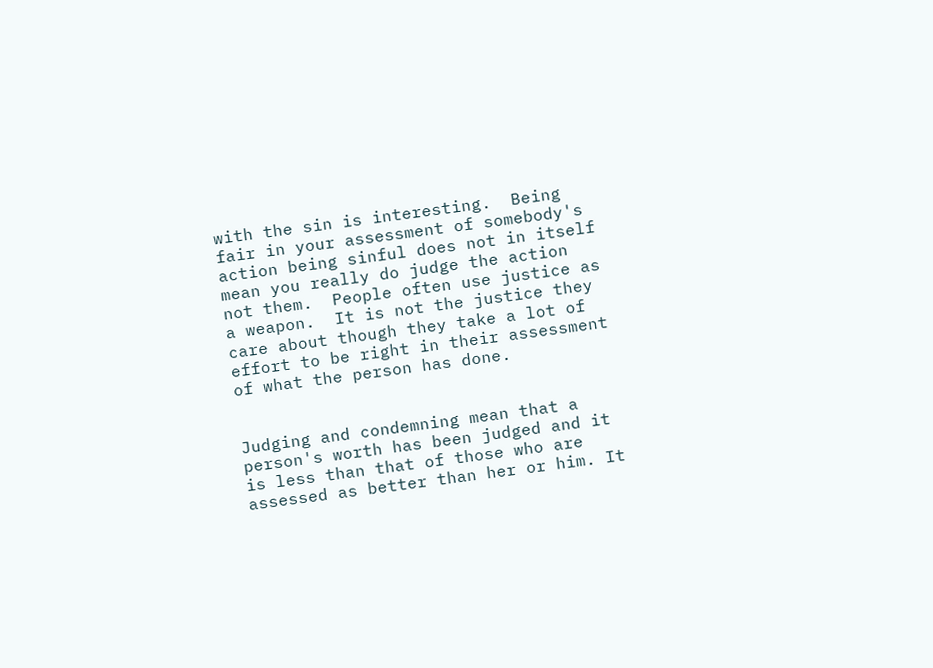with the sin is interesting.  Being fair in your assessment of somebody's action being sinful does not in itself mean you really do judge the action not them.  People often use justice as a weapon.  It is not the justice they care about though they take a lot of effort to be right in their assessment of what the person has done.


Judging and condemning mean that a person's worth has been judged and it is less than that of those who are assessed as better than her or him. It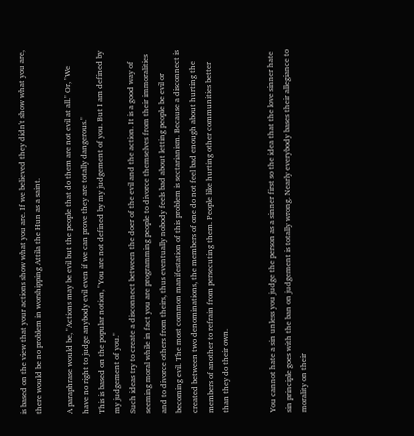is based on the view that your actions show what you are. If we believed they didn't show what you are, there would be no problem in worshipping Attila the Hun as a saint.

A paraphrase would be, "Actions may be evil but the people that do them are not evil at all." Or, "We have no right to judge anybody evil even if we can prove they are totally dangerous."
This is based on the popular notion, "You are not defined by my judgement of you. But I am defined by my judgement of you."
Such ideas try to create a disconnect between the doer of the evil and the action. It is a good way of seeming moral while in fact you are programming people to divorce themselves from their immoralities and to divorce others from theirs, thus eventually nobody feels bad about letting people be evil or becoming evil. The most common manifestation of this problem is sectarianism. Because a disconnect is created between two denominations, the members of one do not feel bad enough about hurting the members of another to refrain from persecuting them. People like hurting other communities better than they do their own.


You cannot hate a sin unless you judge the person as a sinner first so the idea that the love sinner hate sin principle goes with the ban on judgement is totally wrong. Nearly everybody bases their allegiance to morality on their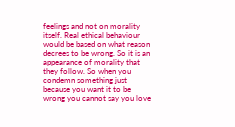feelings and not on morality itself. Real ethical behaviour would be based on what reason decrees to be wrong. So it is an appearance of morality that they follow. So when you condemn something just because you want it to be wrong you cannot say you love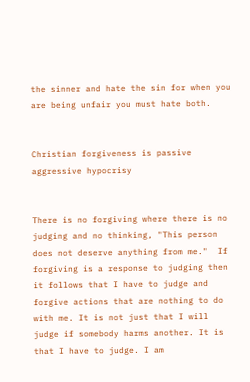the sinner and hate the sin for when you are being unfair you must hate both.


Christian forgiveness is passive aggressive hypocrisy


There is no forgiving where there is no judging and no thinking, "This person does not deserve anything from me."  If forgiving is a response to judging then it follows that I have to judge and forgive actions that are nothing to do with me. It is not just that I will judge if somebody harms another. It is that I have to judge. I am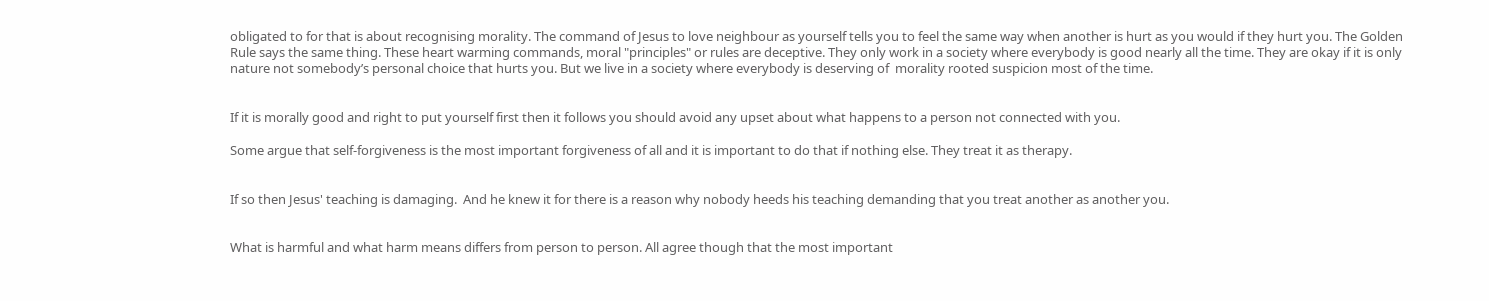obligated to for that is about recognising morality. The command of Jesus to love neighbour as yourself tells you to feel the same way when another is hurt as you would if they hurt you. The Golden Rule says the same thing. These heart warming commands, moral "principles" or rules are deceptive. They only work in a society where everybody is good nearly all the time. They are okay if it is only nature not somebody’s personal choice that hurts you. But we live in a society where everybody is deserving of  morality rooted suspicion most of the time.


If it is morally good and right to put yourself first then it follows you should avoid any upset about what happens to a person not connected with you.

Some argue that self-forgiveness is the most important forgiveness of all and it is important to do that if nothing else. They treat it as therapy.


If so then Jesus' teaching is damaging.  And he knew it for there is a reason why nobody heeds his teaching demanding that you treat another as another you.


What is harmful and what harm means differs from person to person. All agree though that the most important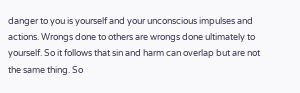danger to you is yourself and your unconscious impulses and actions. Wrongs done to others are wrongs done ultimately to yourself. So it follows that sin and harm can overlap but are not the same thing. So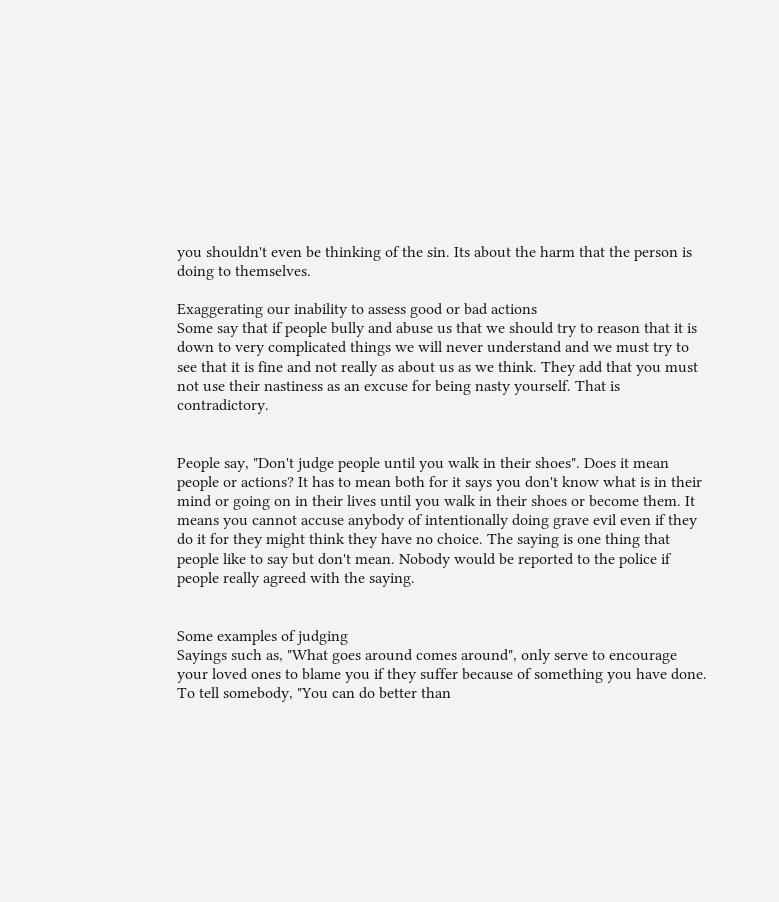you shouldn't even be thinking of the sin. Its about the harm that the person is doing to themselves.

Exaggerating our inability to assess good or bad actions
Some say that if people bully and abuse us that we should try to reason that it is down to very complicated things we will never understand and we must try to see that it is fine and not really as about us as we think. They add that you must not use their nastiness as an excuse for being nasty yourself. That is contradictory.


People say, "Don't judge people until you walk in their shoes". Does it mean people or actions? It has to mean both for it says you don't know what is in their mind or going on in their lives until you walk in their shoes or become them. It means you cannot accuse anybody of intentionally doing grave evil even if they do it for they might think they have no choice. The saying is one thing that people like to say but don't mean. Nobody would be reported to the police if people really agreed with the saying.


Some examples of judging
Sayings such as, "What goes around comes around", only serve to encourage your loved ones to blame you if they suffer because of something you have done.
To tell somebody, "You can do better than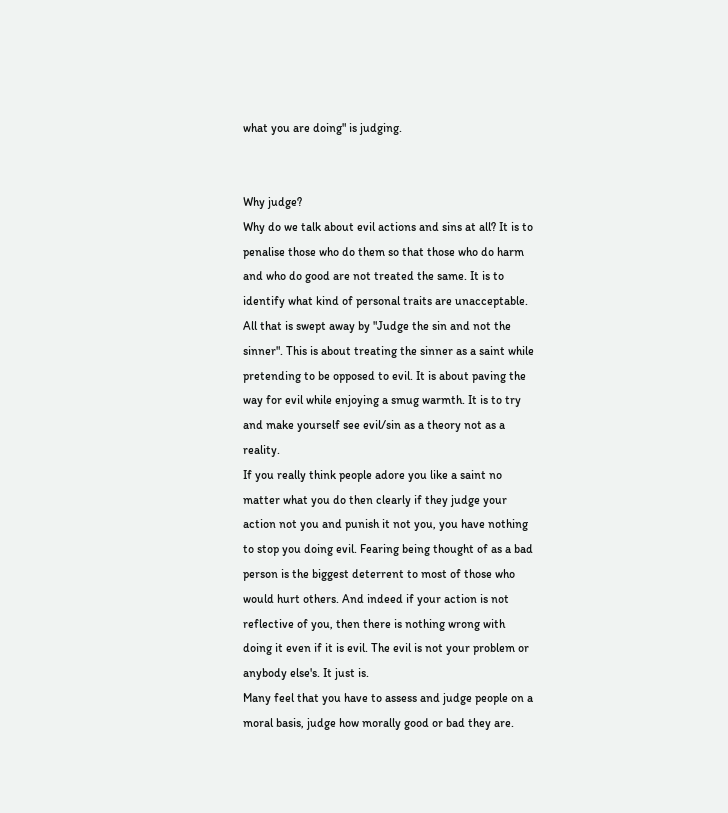what you are doing" is judging.


Why judge?
Why do we talk about evil actions and sins at all? It is to penalise those who do them so that those who do harm and who do good are not treated the same. It is to identify what kind of personal traits are unacceptable. All that is swept away by "Judge the sin and not the sinner". This is about treating the sinner as a saint while pretending to be opposed to evil. It is about paving the way for evil while enjoying a smug warmth. It is to try and make yourself see evil/sin as a theory not as a reality.
If you really think people adore you like a saint no matter what you do then clearly if they judge your action not you and punish it not you, you have nothing to stop you doing evil. Fearing being thought of as a bad person is the biggest deterrent to most of those who would hurt others. And indeed if your action is not reflective of you, then there is nothing wrong with doing it even if it is evil. The evil is not your problem or anybody else's. It just is.
Many feel that you have to assess and judge people on a moral basis, judge how morally good or bad they are.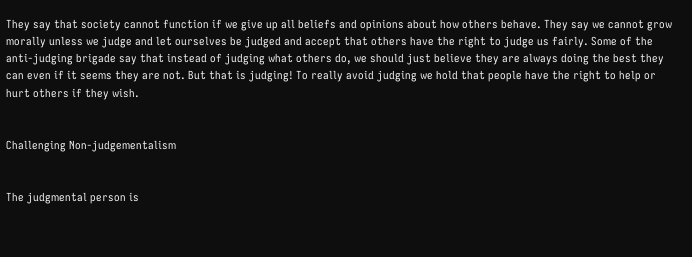They say that society cannot function if we give up all beliefs and opinions about how others behave. They say we cannot grow morally unless we judge and let ourselves be judged and accept that others have the right to judge us fairly. Some of the anti-judging brigade say that instead of judging what others do, we should just believe they are always doing the best they can even if it seems they are not. But that is judging! To really avoid judging we hold that people have the right to help or hurt others if they wish.


Challenging Non-judgementalism


The judgmental person is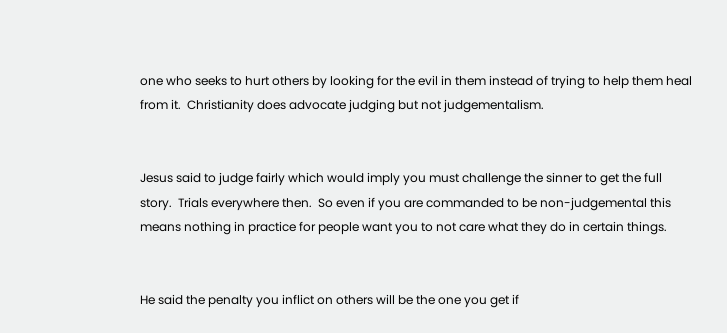one who seeks to hurt others by looking for the evil in them instead of trying to help them heal from it.  Christianity does advocate judging but not judgementalism.


Jesus said to judge fairly which would imply you must challenge the sinner to get the full story.  Trials everywhere then.  So even if you are commanded to be non-judgemental this means nothing in practice for people want you to not care what they do in certain things.


He said the penalty you inflict on others will be the one you get if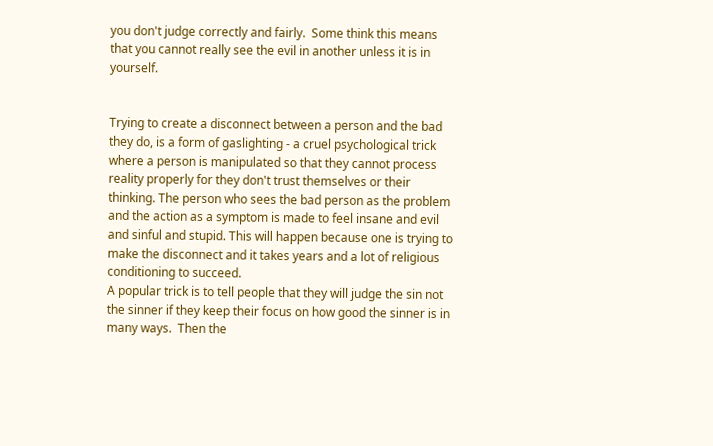you don't judge correctly and fairly.  Some think this means that you cannot really see the evil in another unless it is in yourself.


Trying to create a disconnect between a person and the bad they do, is a form of gaslighting - a cruel psychological trick where a person is manipulated so that they cannot process reality properly for they don't trust themselves or their thinking. The person who sees the bad person as the problem and the action as a symptom is made to feel insane and evil and sinful and stupid. This will happen because one is trying to make the disconnect and it takes years and a lot of religious conditioning to succeed.
A popular trick is to tell people that they will judge the sin not the sinner if they keep their focus on how good the sinner is in many ways.  Then the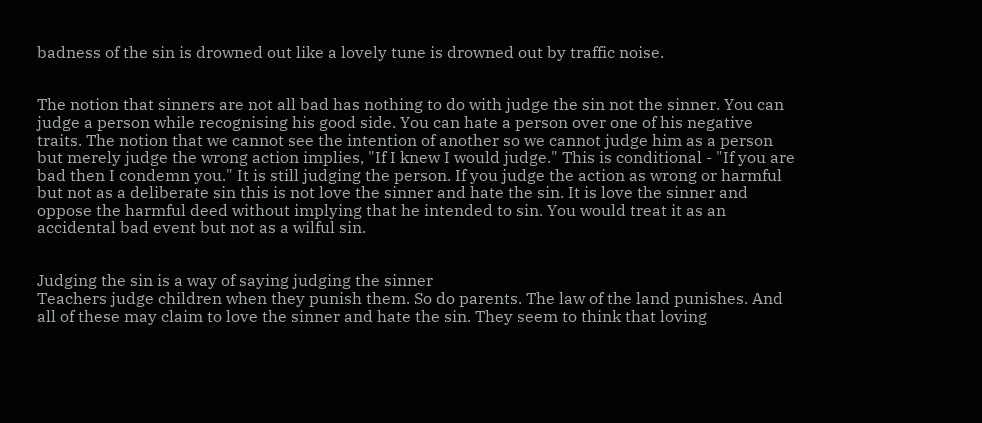badness of the sin is drowned out like a lovely tune is drowned out by traffic noise.


The notion that sinners are not all bad has nothing to do with judge the sin not the sinner. You can judge a person while recognising his good side. You can hate a person over one of his negative traits. The notion that we cannot see the intention of another so we cannot judge him as a person but merely judge the wrong action implies, "If I knew I would judge." This is conditional - "If you are bad then I condemn you." It is still judging the person. If you judge the action as wrong or harmful but not as a deliberate sin this is not love the sinner and hate the sin. It is love the sinner and oppose the harmful deed without implying that he intended to sin. You would treat it as an accidental bad event but not as a wilful sin.


Judging the sin is a way of saying judging the sinner
Teachers judge children when they punish them. So do parents. The law of the land punishes. And all of these may claim to love the sinner and hate the sin. They seem to think that loving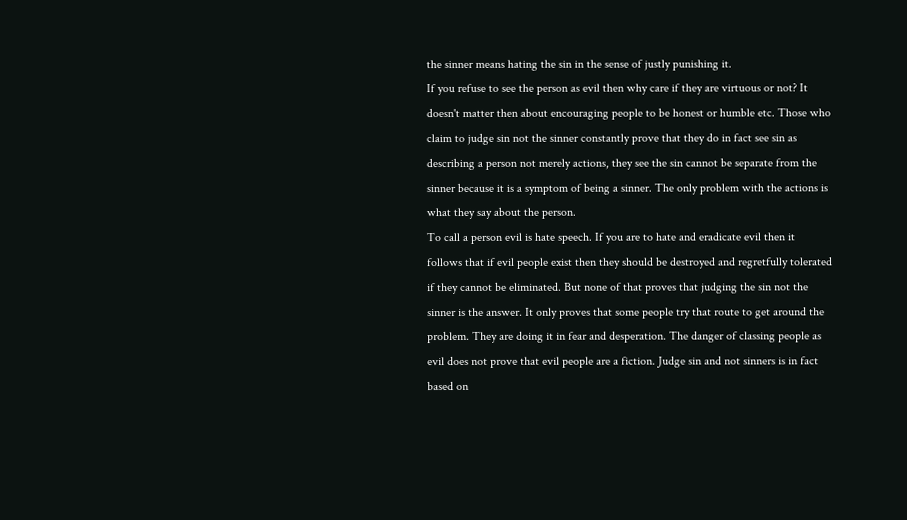the sinner means hating the sin in the sense of justly punishing it.
If you refuse to see the person as evil then why care if they are virtuous or not? It doesn't matter then about encouraging people to be honest or humble etc. Those who claim to judge sin not the sinner constantly prove that they do in fact see sin as describing a person not merely actions, they see the sin cannot be separate from the sinner because it is a symptom of being a sinner. The only problem with the actions is what they say about the person.
To call a person evil is hate speech. If you are to hate and eradicate evil then it follows that if evil people exist then they should be destroyed and regretfully tolerated if they cannot be eliminated. But none of that proves that judging the sin not the sinner is the answer. It only proves that some people try that route to get around the problem. They are doing it in fear and desperation. The danger of classing people as evil does not prove that evil people are a fiction. Judge sin and not sinners is in fact based on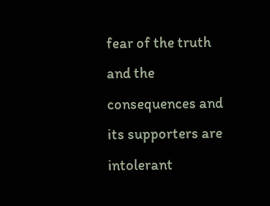fear of the truth and the consequences and its supporters are intolerant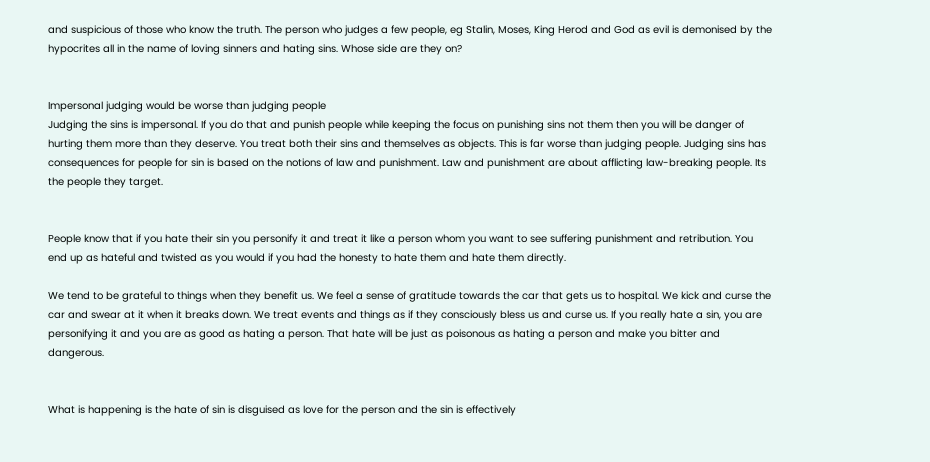and suspicious of those who know the truth. The person who judges a few people, eg Stalin, Moses, King Herod and God as evil is demonised by the hypocrites all in the name of loving sinners and hating sins. Whose side are they on?


Impersonal judging would be worse than judging people
Judging the sins is impersonal. If you do that and punish people while keeping the focus on punishing sins not them then you will be danger of hurting them more than they deserve. You treat both their sins and themselves as objects. This is far worse than judging people. Judging sins has consequences for people for sin is based on the notions of law and punishment. Law and punishment are about afflicting law-breaking people. Its the people they target.


People know that if you hate their sin you personify it and treat it like a person whom you want to see suffering punishment and retribution. You end up as hateful and twisted as you would if you had the honesty to hate them and hate them directly.

We tend to be grateful to things when they benefit us. We feel a sense of gratitude towards the car that gets us to hospital. We kick and curse the car and swear at it when it breaks down. We treat events and things as if they consciously bless us and curse us. If you really hate a sin, you are personifying it and you are as good as hating a person. That hate will be just as poisonous as hating a person and make you bitter and dangerous.


What is happening is the hate of sin is disguised as love for the person and the sin is effectively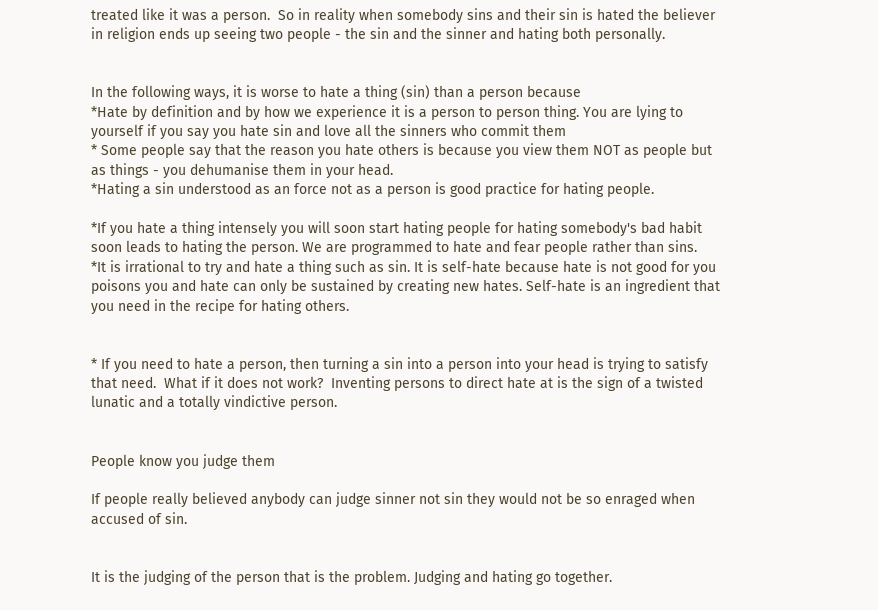treated like it was a person.  So in reality when somebody sins and their sin is hated the believer in religion ends up seeing two people - the sin and the sinner and hating both personally.


In the following ways, it is worse to hate a thing (sin) than a person because
*Hate by definition and by how we experience it is a person to person thing. You are lying to yourself if you say you hate sin and love all the sinners who commit them
* Some people say that the reason you hate others is because you view them NOT as people but as things - you dehumanise them in your head.
*Hating a sin understood as an force not as a person is good practice for hating people.

*If you hate a thing intensely you will soon start hating people for hating somebody's bad habit soon leads to hating the person. We are programmed to hate and fear people rather than sins.
*It is irrational to try and hate a thing such as sin. It is self-hate because hate is not good for you poisons you and hate can only be sustained by creating new hates. Self-hate is an ingredient that you need in the recipe for hating others.


* If you need to hate a person, then turning a sin into a person into your head is trying to satisfy that need.  What if it does not work?  Inventing persons to direct hate at is the sign of a twisted lunatic and a totally vindictive person.


People know you judge them

If people really believed anybody can judge sinner not sin they would not be so enraged when accused of sin.


It is the judging of the person that is the problem. Judging and hating go together.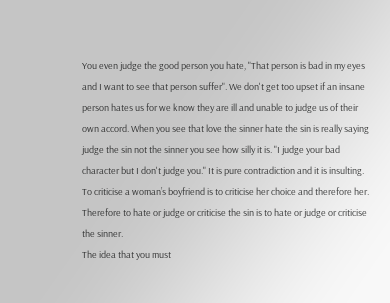You even judge the good person you hate, "That person is bad in my eyes and I want to see that person suffer". We don't get too upset if an insane person hates us for we know they are ill and unable to judge us of their own accord. When you see that love the sinner hate the sin is really saying judge the sin not the sinner you see how silly it is. "I judge your bad character but I don't judge you." It is pure contradiction and it is insulting.
To criticise a woman’s boyfriend is to criticise her choice and therefore her. Therefore to hate or judge or criticise the sin is to hate or judge or criticise the sinner.
The idea that you must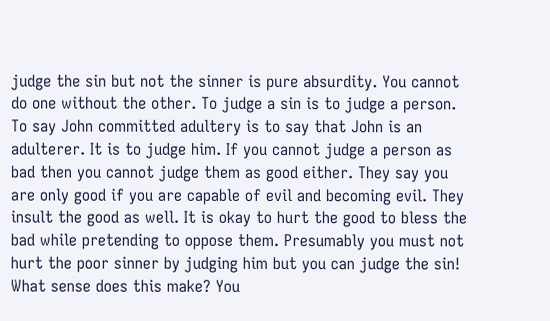judge the sin but not the sinner is pure absurdity. You cannot do one without the other. To judge a sin is to judge a person. To say John committed adultery is to say that John is an adulterer. It is to judge him. If you cannot judge a person as bad then you cannot judge them as good either. They say you are only good if you are capable of evil and becoming evil. They insult the good as well. It is okay to hurt the good to bless the bad while pretending to oppose them. Presumably you must not hurt the poor sinner by judging him but you can judge the sin! What sense does this make? You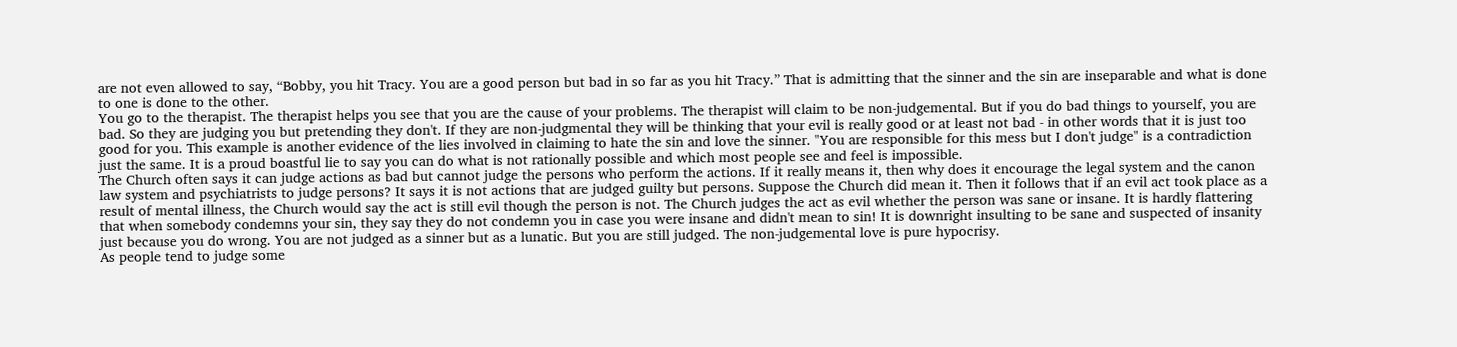are not even allowed to say, “Bobby, you hit Tracy. You are a good person but bad in so far as you hit Tracy.” That is admitting that the sinner and the sin are inseparable and what is done to one is done to the other.
You go to the therapist. The therapist helps you see that you are the cause of your problems. The therapist will claim to be non-judgemental. But if you do bad things to yourself, you are bad. So they are judging you but pretending they don't. If they are non-judgmental they will be thinking that your evil is really good or at least not bad - in other words that it is just too good for you. This example is another evidence of the lies involved in claiming to hate the sin and love the sinner. "You are responsible for this mess but I don't judge" is a contradiction just the same. It is a proud boastful lie to say you can do what is not rationally possible and which most people see and feel is impossible.
The Church often says it can judge actions as bad but cannot judge the persons who perform the actions. If it really means it, then why does it encourage the legal system and the canon law system and psychiatrists to judge persons? It says it is not actions that are judged guilty but persons. Suppose the Church did mean it. Then it follows that if an evil act took place as a result of mental illness, the Church would say the act is still evil though the person is not. The Church judges the act as evil whether the person was sane or insane. It is hardly flattering that when somebody condemns your sin, they say they do not condemn you in case you were insane and didn't mean to sin! It is downright insulting to be sane and suspected of insanity just because you do wrong. You are not judged as a sinner but as a lunatic. But you are still judged. The non-judgemental love is pure hypocrisy.
As people tend to judge some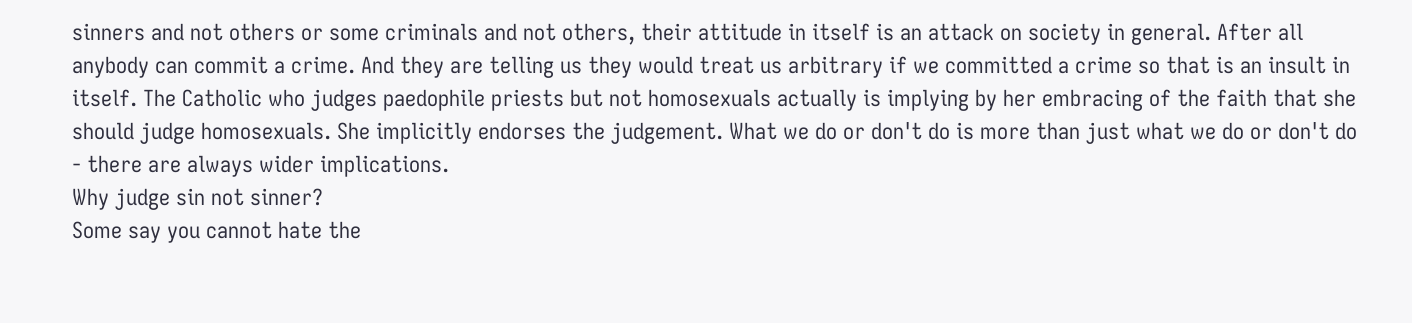sinners and not others or some criminals and not others, their attitude in itself is an attack on society in general. After all anybody can commit a crime. And they are telling us they would treat us arbitrary if we committed a crime so that is an insult in itself. The Catholic who judges paedophile priests but not homosexuals actually is implying by her embracing of the faith that she should judge homosexuals. She implicitly endorses the judgement. What we do or don't do is more than just what we do or don't do - there are always wider implications.
Why judge sin not sinner?
Some say you cannot hate the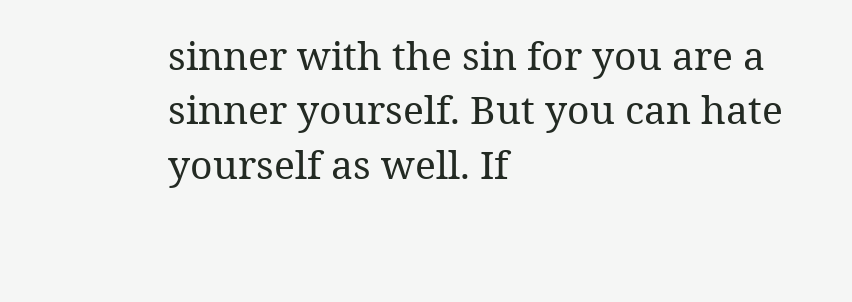sinner with the sin for you are a sinner yourself. But you can hate yourself as well. If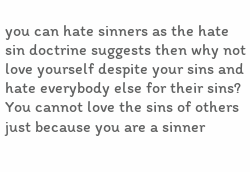you can hate sinners as the hate sin doctrine suggests then why not love yourself despite your sins and hate everybody else for their sins? You cannot love the sins of others just because you are a sinner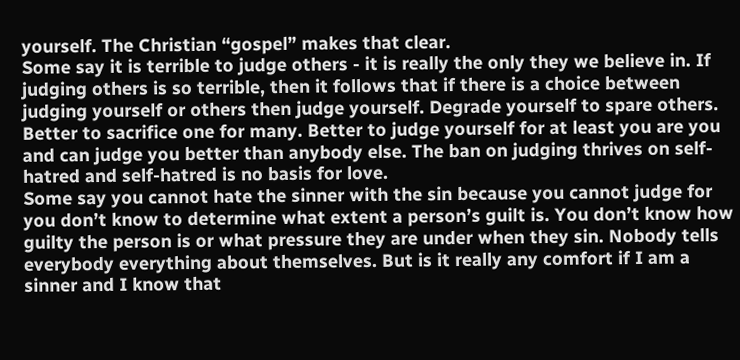yourself. The Christian “gospel” makes that clear.
Some say it is terrible to judge others - it is really the only they we believe in. If judging others is so terrible, then it follows that if there is a choice between judging yourself or others then judge yourself. Degrade yourself to spare others. Better to sacrifice one for many. Better to judge yourself for at least you are you and can judge you better than anybody else. The ban on judging thrives on self-hatred and self-hatred is no basis for love.
Some say you cannot hate the sinner with the sin because you cannot judge for you don’t know to determine what extent a person’s guilt is. You don’t know how guilty the person is or what pressure they are under when they sin. Nobody tells everybody everything about themselves. But is it really any comfort if I am a sinner and I know that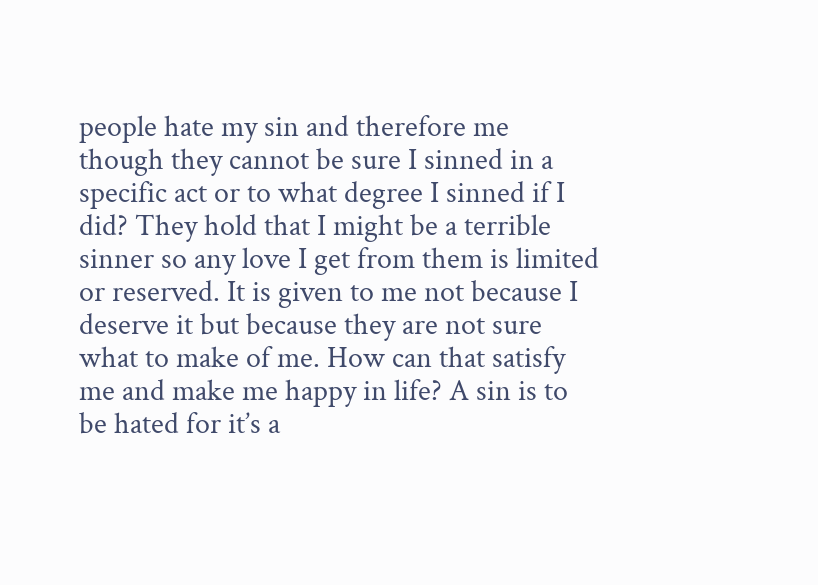people hate my sin and therefore me though they cannot be sure I sinned in a specific act or to what degree I sinned if I did? They hold that I might be a terrible sinner so any love I get from them is limited or reserved. It is given to me not because I deserve it but because they are not sure what to make of me. How can that satisfy me and make me happy in life? A sin is to be hated for it’s a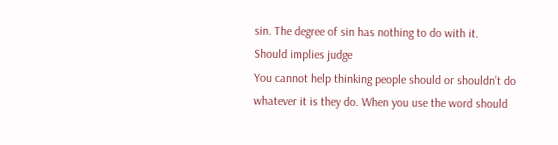sin. The degree of sin has nothing to do with it.
Should implies judge
You cannot help thinking people should or shouldn’t do whatever it is they do. When you use the word should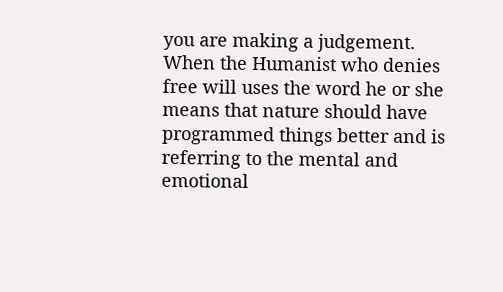you are making a judgement. When the Humanist who denies free will uses the word he or she means that nature should have programmed things better and is referring to the mental and emotional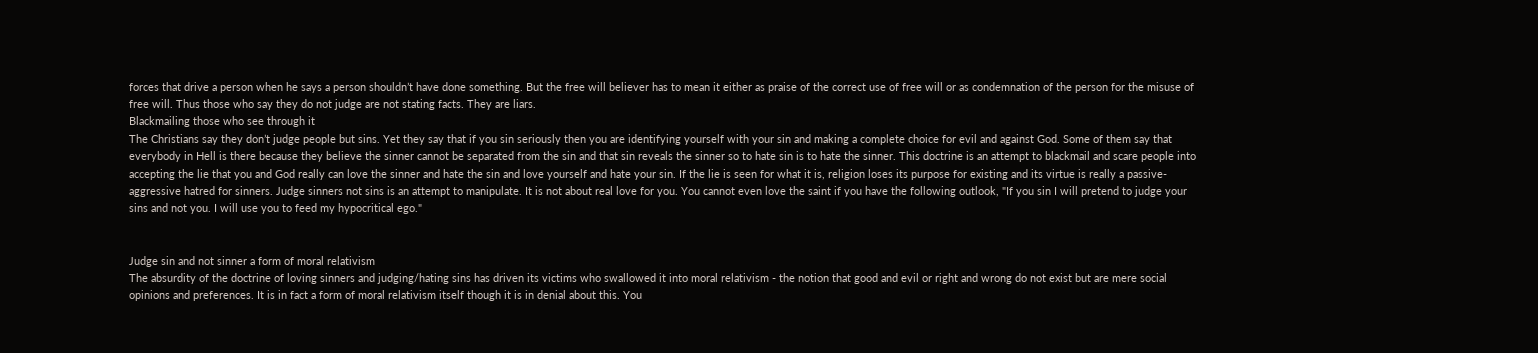forces that drive a person when he says a person shouldn’t have done something. But the free will believer has to mean it either as praise of the correct use of free will or as condemnation of the person for the misuse of free will. Thus those who say they do not judge are not stating facts. They are liars.
Blackmailing those who see through it
The Christians say they don’t judge people but sins. Yet they say that if you sin seriously then you are identifying yourself with your sin and making a complete choice for evil and against God. Some of them say that everybody in Hell is there because they believe the sinner cannot be separated from the sin and that sin reveals the sinner so to hate sin is to hate the sinner. This doctrine is an attempt to blackmail and scare people into accepting the lie that you and God really can love the sinner and hate the sin and love yourself and hate your sin. If the lie is seen for what it is, religion loses its purpose for existing and its virtue is really a passive-aggressive hatred for sinners. Judge sinners not sins is an attempt to manipulate. It is not about real love for you. You cannot even love the saint if you have the following outlook, "If you sin I will pretend to judge your sins and not you. I will use you to feed my hypocritical ego."


Judge sin and not sinner a form of moral relativism
The absurdity of the doctrine of loving sinners and judging/hating sins has driven its victims who swallowed it into moral relativism - the notion that good and evil or right and wrong do not exist but are mere social opinions and preferences. It is in fact a form of moral relativism itself though it is in denial about this. You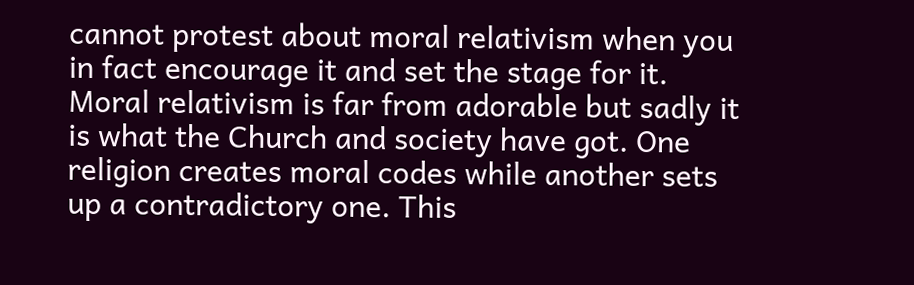cannot protest about moral relativism when you in fact encourage it and set the stage for it. Moral relativism is far from adorable but sadly it is what the Church and society have got. One religion creates moral codes while another sets up a contradictory one. This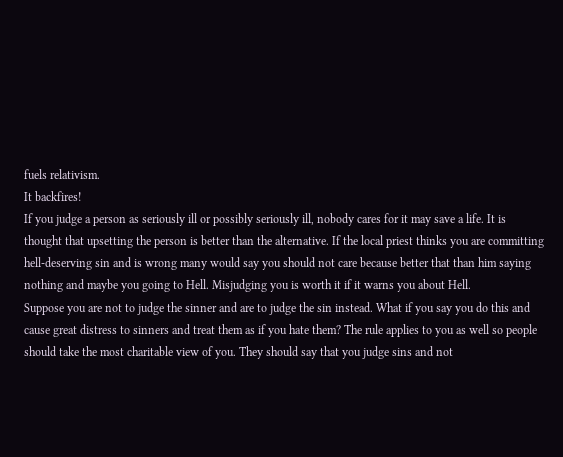fuels relativism.
It backfires!
If you judge a person as seriously ill or possibly seriously ill, nobody cares for it may save a life. It is thought that upsetting the person is better than the alternative. If the local priest thinks you are committing hell-deserving sin and is wrong many would say you should not care because better that than him saying nothing and maybe you going to Hell. Misjudging you is worth it if it warns you about Hell.
Suppose you are not to judge the sinner and are to judge the sin instead. What if you say you do this and cause great distress to sinners and treat them as if you hate them? The rule applies to you as well so people should take the most charitable view of you. They should say that you judge sins and not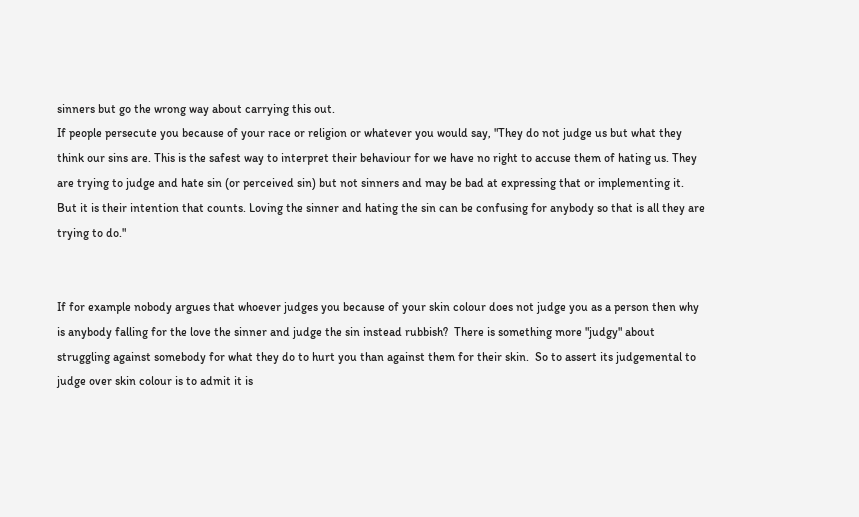sinners but go the wrong way about carrying this out.
If people persecute you because of your race or religion or whatever you would say, "They do not judge us but what they think our sins are. This is the safest way to interpret their behaviour for we have no right to accuse them of hating us. They are trying to judge and hate sin (or perceived sin) but not sinners and may be bad at expressing that or implementing it. But it is their intention that counts. Loving the sinner and hating the sin can be confusing for anybody so that is all they are trying to do."


If for example nobody argues that whoever judges you because of your skin colour does not judge you as a person then why is anybody falling for the love the sinner and judge the sin instead rubbish?  There is something more "judgy" about struggling against somebody for what they do to hurt you than against them for their skin.  So to assert its judgemental to judge over skin colour is to admit it is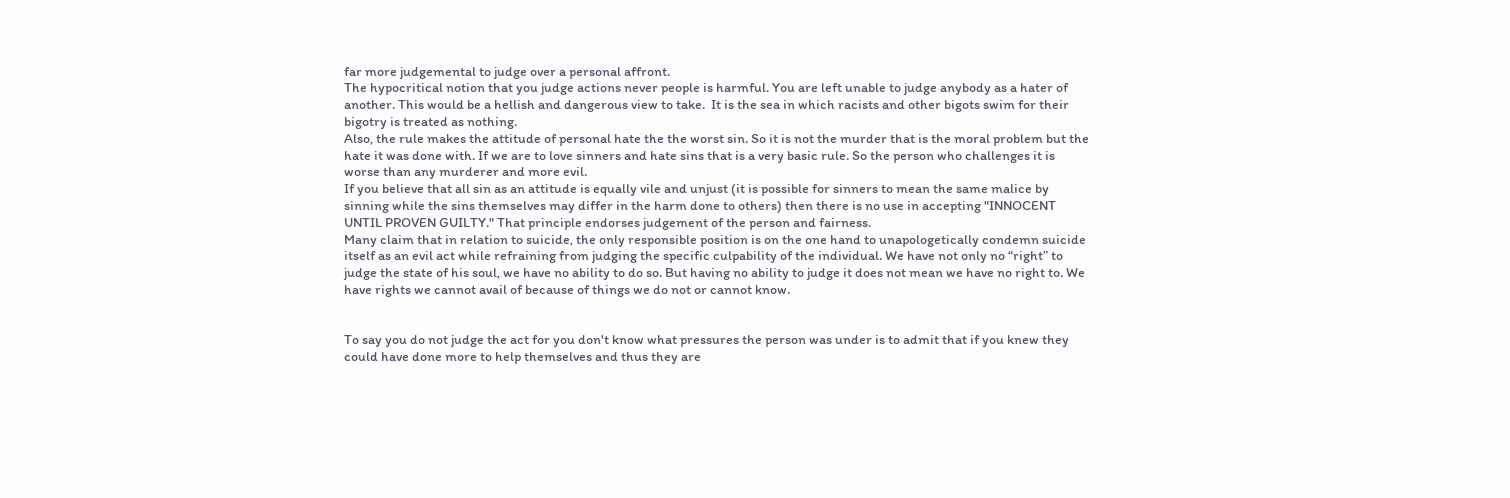far more judgemental to judge over a personal affront.
The hypocritical notion that you judge actions never people is harmful. You are left unable to judge anybody as a hater of another. This would be a hellish and dangerous view to take.  It is the sea in which racists and other bigots swim for their bigotry is treated as nothing.
Also, the rule makes the attitude of personal hate the the worst sin. So it is not the murder that is the moral problem but the hate it was done with. If we are to love sinners and hate sins that is a very basic rule. So the person who challenges it is worse than any murderer and more evil.
If you believe that all sin as an attitude is equally vile and unjust (it is possible for sinners to mean the same malice by sinning while the sins themselves may differ in the harm done to others) then there is no use in accepting "INNOCENT UNTIL PROVEN GUILTY." That principle endorses judgement of the person and fairness.
Many claim that in relation to suicide, the only responsible position is on the one hand to unapologetically condemn suicide itself as an evil act while refraining from judging the specific culpability of the individual. We have not only no “right” to judge the state of his soul, we have no ability to do so. But having no ability to judge it does not mean we have no right to. We have rights we cannot avail of because of things we do not or cannot know.


To say you do not judge the act for you don't know what pressures the person was under is to admit that if you knew they could have done more to help themselves and thus they are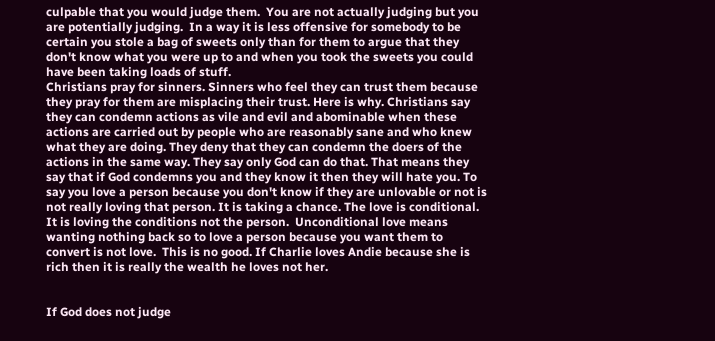culpable that you would judge them.  You are not actually judging but you are potentially judging.  In a way it is less offensive for somebody to be certain you stole a bag of sweets only than for them to argue that they don't know what you were up to and when you took the sweets you could have been taking loads of stuff.
Christians pray for sinners. Sinners who feel they can trust them because they pray for them are misplacing their trust. Here is why. Christians say they can condemn actions as vile and evil and abominable when these actions are carried out by people who are reasonably sane and who knew what they are doing. They deny that they can condemn the doers of the actions in the same way. They say only God can do that. That means they say that if God condemns you and they know it then they will hate you. To say you love a person because you don't know if they are unlovable or not is not really loving that person. It is taking a chance. The love is conditional. It is loving the conditions not the person.  Unconditional love means wanting nothing back so to love a person because you want them to convert is not love.  This is no good. If Charlie loves Andie because she is rich then it is really the wealth he loves not her.


If God does not judge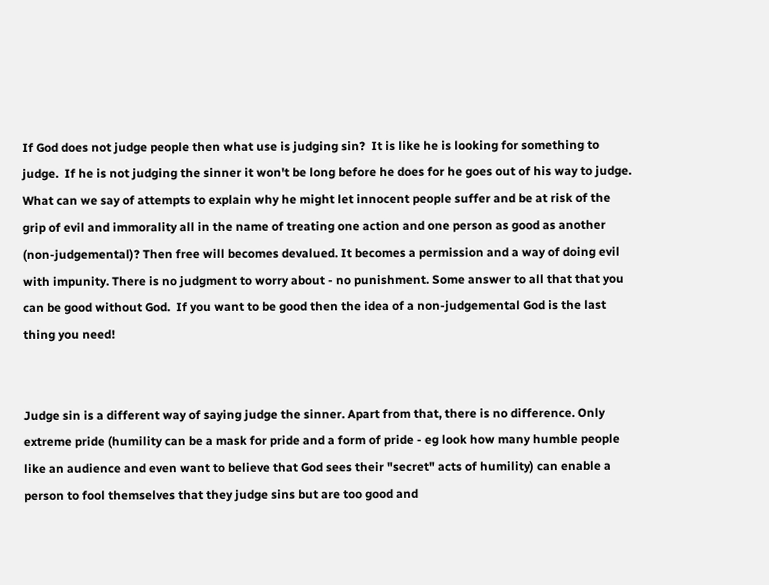If God does not judge people then what use is judging sin?  It is like he is looking for something to judge.  If he is not judging the sinner it won't be long before he does for he goes out of his way to judge.  What can we say of attempts to explain why he might let innocent people suffer and be at risk of the grip of evil and immorality all in the name of treating one action and one person as good as another (non-judgemental)? Then free will becomes devalued. It becomes a permission and a way of doing evil with impunity. There is no judgment to worry about - no punishment. Some answer to all that that you can be good without God.  If you want to be good then the idea of a non-judgemental God is the last thing you need!


Judge sin is a different way of saying judge the sinner. Apart from that, there is no difference. Only extreme pride (humility can be a mask for pride and a form of pride - eg look how many humble people like an audience and even want to believe that God sees their "secret" acts of humility) can enable a person to fool themselves that they judge sins but are too good and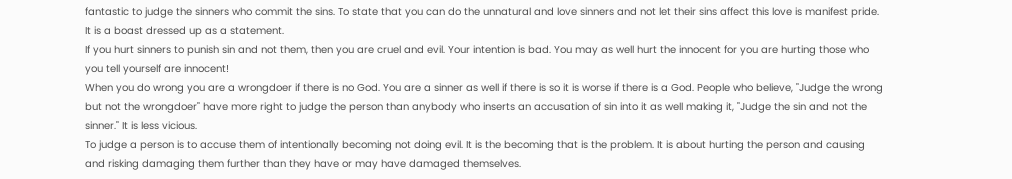fantastic to judge the sinners who commit the sins. To state that you can do the unnatural and love sinners and not let their sins affect this love is manifest pride. It is a boast dressed up as a statement.
If you hurt sinners to punish sin and not them, then you are cruel and evil. Your intention is bad. You may as well hurt the innocent for you are hurting those who you tell yourself are innocent!
When you do wrong you are a wrongdoer if there is no God. You are a sinner as well if there is so it is worse if there is a God. People who believe, "Judge the wrong but not the wrongdoer" have more right to judge the person than anybody who inserts an accusation of sin into it as well making it, "Judge the sin and not the sinner." It is less vicious.
To judge a person is to accuse them of intentionally becoming not doing evil. It is the becoming that is the problem. It is about hurting the person and causing and risking damaging them further than they have or may have damaged themselves.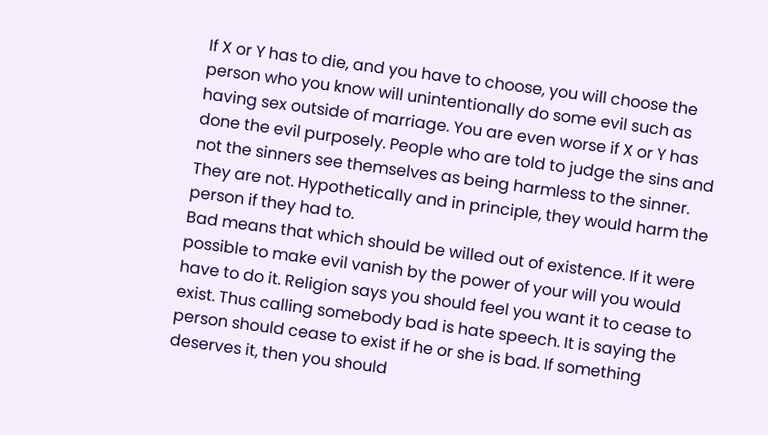If X or Y has to die, and you have to choose, you will choose the person who you know will unintentionally do some evil such as having sex outside of marriage. You are even worse if X or Y has done the evil purposely. People who are told to judge the sins and not the sinners see themselves as being harmless to the sinner. They are not. Hypothetically and in principle, they would harm the person if they had to.
Bad means that which should be willed out of existence. If it were possible to make evil vanish by the power of your will you would have to do it. Religion says you should feel you want it to cease to exist. Thus calling somebody bad is hate speech. It is saying the person should cease to exist if he or she is bad. If something deserves it, then you should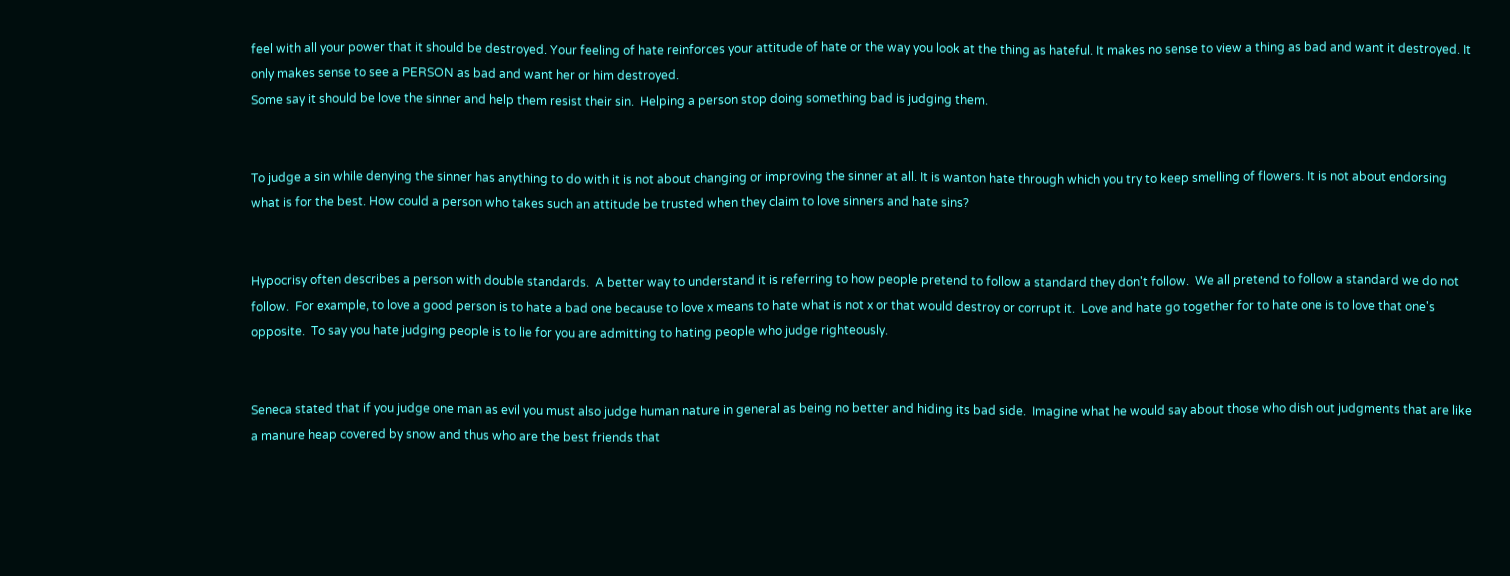feel with all your power that it should be destroyed. Your feeling of hate reinforces your attitude of hate or the way you look at the thing as hateful. It makes no sense to view a thing as bad and want it destroyed. It only makes sense to see a PERSON as bad and want her or him destroyed.
Some say it should be love the sinner and help them resist their sin.  Helping a person stop doing something bad is judging them.


To judge a sin while denying the sinner has anything to do with it is not about changing or improving the sinner at all. It is wanton hate through which you try to keep smelling of flowers. It is not about endorsing what is for the best. How could a person who takes such an attitude be trusted when they claim to love sinners and hate sins?


Hypocrisy often describes a person with double standards.  A better way to understand it is referring to how people pretend to follow a standard they don't follow.  We all pretend to follow a standard we do not follow.  For example, to love a good person is to hate a bad one because to love x means to hate what is not x or that would destroy or corrupt it.  Love and hate go together for to hate one is to love that one's opposite.  To say you hate judging people is to lie for you are admitting to hating people who judge righteously.


Seneca stated that if you judge one man as evil you must also judge human nature in general as being no better and hiding its bad side.  Imagine what he would say about those who dish out judgments that are like a manure heap covered by snow and thus who are the best friends that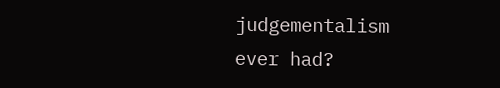judgementalism ever had?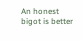An honest bigot is better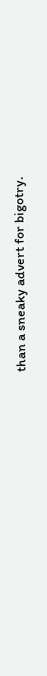than a sneaky advert for bigotry.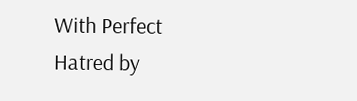With Perfect Hatred by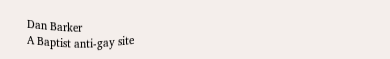Dan Barker
A Baptist anti-gay site